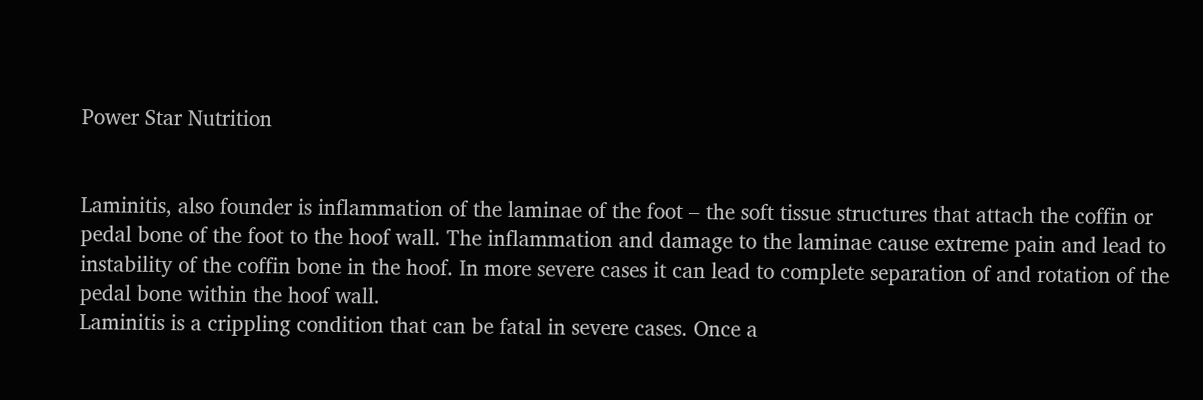Power Star Nutrition


Laminitis, also founder is inflammation of the laminae of the foot – the soft tissue structures that attach the coffin or pedal bone of the foot to the hoof wall. The inflammation and damage to the laminae cause extreme pain and lead to instability of the coffin bone in the hoof. In more severe cases it can lead to complete separation of and rotation of the pedal bone within the hoof wall.
Laminitis is a crippling condition that can be fatal in severe cases. Once a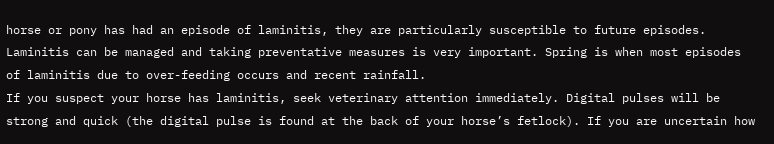horse or pony has had an episode of laminitis, they are particularly susceptible to future episodes. Laminitis can be managed and taking preventative measures is very important. Spring is when most episodes of laminitis due to over-feeding occurs and recent rainfall.
If you suspect your horse has laminitis, seek veterinary attention immediately. Digital pulses will be strong and quick (the digital pulse is found at the back of your horse’s fetlock). If you are uncertain how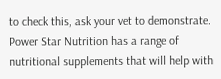to check this, ask your vet to demonstrate.
Power Star Nutrition has a range of nutritional supplements that will help with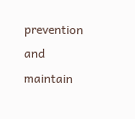prevention and maintain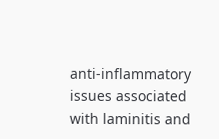anti-inflammatory issues associated with laminitis and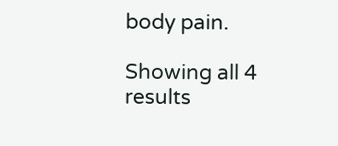body pain.

Showing all 4 results